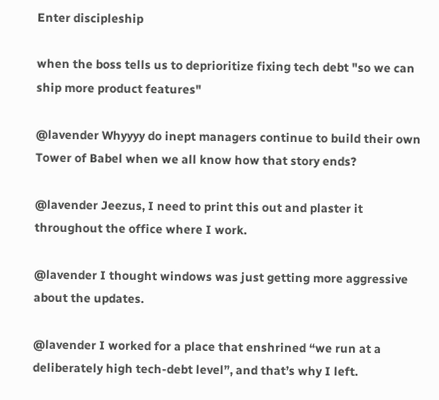Enter discipleship

when the boss tells us to deprioritize fixing tech debt "so we can ship more product features"

@lavender Whyyyy do inept managers continue to build their own Tower of Babel when we all know how that story ends?

@lavender Jeezus, I need to print this out and plaster it throughout the office where I work.

@lavender I thought windows was just getting more aggressive about the updates.

@lavender I worked for a place that enshrined “we run at a deliberately high tech-debt level”, and that’s why I left.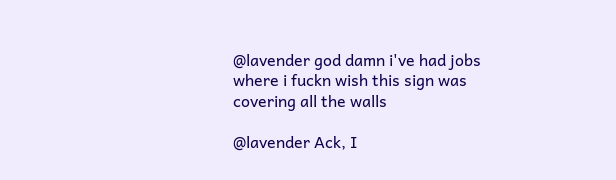@lavender god damn i've had jobs where i fuckn wish this sign was covering all the walls

@lavender Ack, I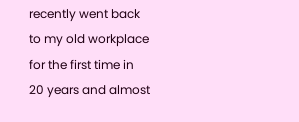recently went back to my old workplace for the first time in 20 years and almost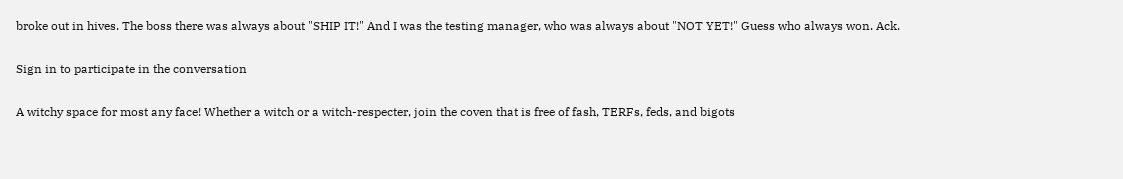broke out in hives. The boss there was always about "SHIP IT!" And I was the testing manager, who was always about "NOT YET!" Guess who always won. Ack.

Sign in to participate in the conversation

A witchy space for most any face! Whether a witch or a witch-respecter, join the coven that is free of fash, TERFs, feds, and bigots